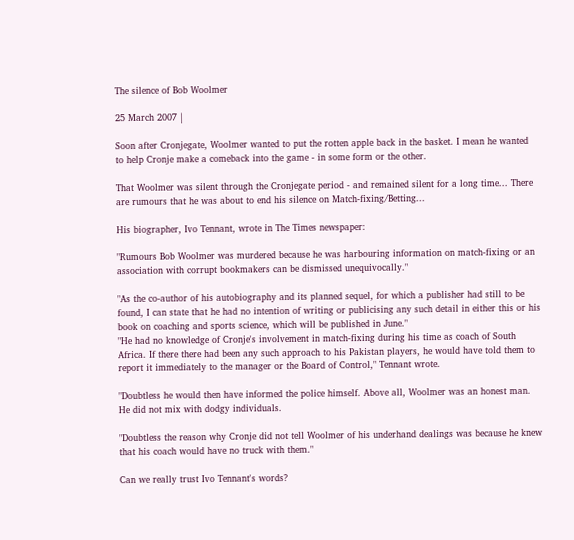The silence of Bob Woolmer

25 March 2007 |

Soon after Cronjegate, Woolmer wanted to put the rotten apple back in the basket. I mean he wanted to help Cronje make a comeback into the game - in some form or the other.

That Woolmer was silent through the Cronjegate period - and remained silent for a long time... There are rumours that he was about to end his silence on Match-fixing/Betting...

His biographer, Ivo Tennant, wrote in The Times newspaper:

"Rumours Bob Woolmer was murdered because he was harbouring information on match-fixing or an association with corrupt bookmakers can be dismissed unequivocally."

"As the co-author of his autobiography and its planned sequel, for which a publisher had still to be found, I can state that he had no intention of writing or publicising any such detail in either this or his book on coaching and sports science, which will be published in June."
"He had no knowledge of Cronje's involvement in match-fixing during his time as coach of South Africa. If there there had been any such approach to his Pakistan players, he would have told them to report it immediately to the manager or the Board of Control," Tennant wrote.

"Doubtless he would then have informed the police himself. Above all, Woolmer was an honest man. He did not mix with dodgy individuals.

"Doubtless the reason why Cronje did not tell Woolmer of his underhand dealings was because he knew that his coach would have no truck with them."

Can we really trust Ivo Tennant's words?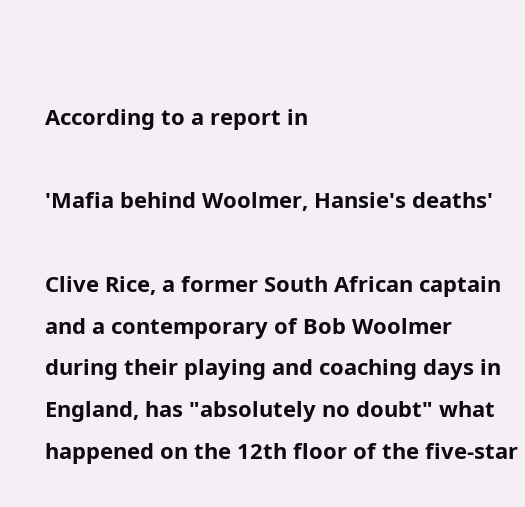According to a report in

'Mafia behind Woolmer, Hansie's deaths'

Clive Rice, a former South African captain and a contemporary of Bob Woolmer during their playing and coaching days in England, has "absolutely no doubt" what happened on the 12th floor of the five-star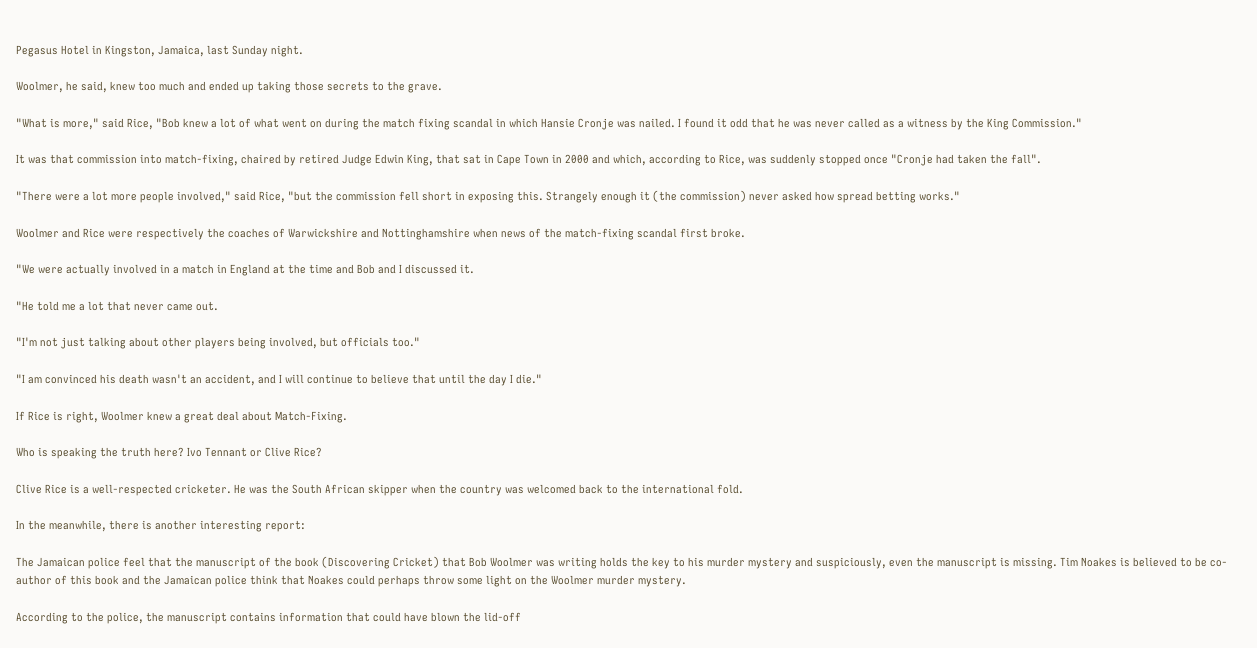Pegasus Hotel in Kingston, Jamaica, last Sunday night.

Woolmer, he said, knew too much and ended up taking those secrets to the grave.

"What is more," said Rice, "Bob knew a lot of what went on during the match fixing scandal in which Hansie Cronje was nailed. I found it odd that he was never called as a witness by the King Commission."

It was that commission into match-fixing, chaired by retired Judge Edwin King, that sat in Cape Town in 2000 and which, according to Rice, was suddenly stopped once "Cronje had taken the fall".

"There were a lot more people involved," said Rice, "but the commission fell short in exposing this. Strangely enough it (the commission) never asked how spread betting works."

Woolmer and Rice were respectively the coaches of Warwickshire and Nottinghamshire when news of the match-fixing scandal first broke.

"We were actually involved in a match in England at the time and Bob and I discussed it.

"He told me a lot that never came out.

"I'm not just talking about other players being involved, but officials too."

"I am convinced his death wasn't an accident, and I will continue to believe that until the day I die."

If Rice is right, Woolmer knew a great deal about Match-Fixing.

Who is speaking the truth here? Ivo Tennant or Clive Rice?

Clive Rice is a well-respected cricketer. He was the South African skipper when the country was welcomed back to the international fold.

In the meanwhile, there is another interesting report:

The Jamaican police feel that the manuscript of the book (Discovering Cricket) that Bob Woolmer was writing holds the key to his murder mystery and suspiciously, even the manuscript is missing. Tim Noakes is believed to be co-author of this book and the Jamaican police think that Noakes could perhaps throw some light on the Woolmer murder mystery.

According to the police, the manuscript contains information that could have blown the lid-off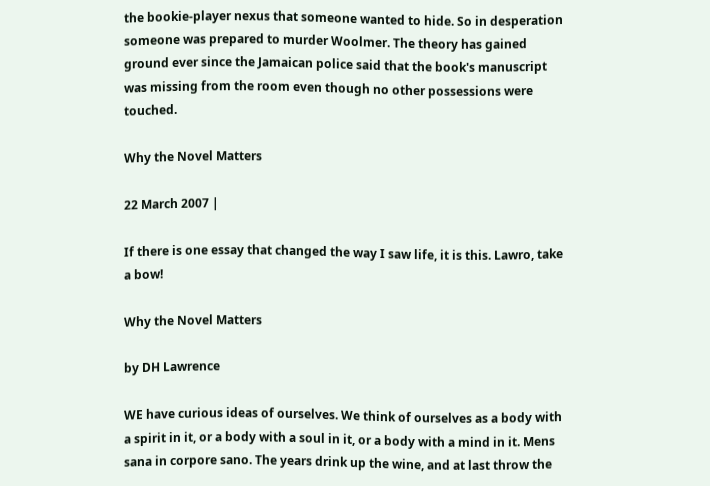the bookie-player nexus that someone wanted to hide. So in desperation someone was prepared to murder Woolmer. The theory has gained ground ever since the Jamaican police said that the book's manuscript was missing from the room even though no other possessions were touched.

Why the Novel Matters

22 March 2007 |

If there is one essay that changed the way I saw life, it is this. Lawro, take a bow!

Why the Novel Matters

by DH Lawrence

WE have curious ideas of ourselves. We think of ourselves as a body with a spirit in it, or a body with a soul in it, or a body with a mind in it. Mens sana in corpore sano. The years drink up the wine, and at last throw the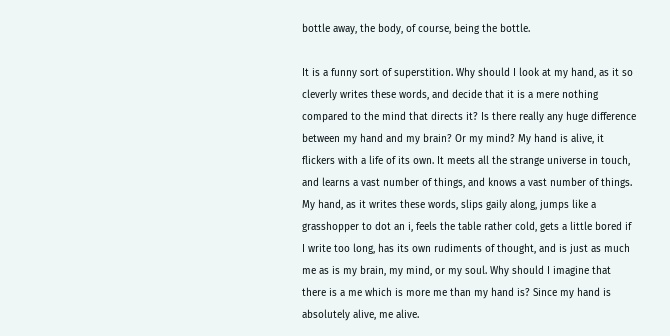bottle away, the body, of course, being the bottle.

It is a funny sort of superstition. Why should I look at my hand, as it so cleverly writes these words, and decide that it is a mere nothing compared to the mind that directs it? Is there really any huge difference between my hand and my brain? Or my mind? My hand is alive, it flickers with a life of its own. It meets all the strange universe in touch, and learns a vast number of things, and knows a vast number of things. My hand, as it writes these words, slips gaily along, jumps like a grasshopper to dot an i, feels the table rather cold, gets a little bored if I write too long, has its own rudiments of thought, and is just as much me as is my brain, my mind, or my soul. Why should I imagine that there is a me which is more me than my hand is? Since my hand is absolutely alive, me alive.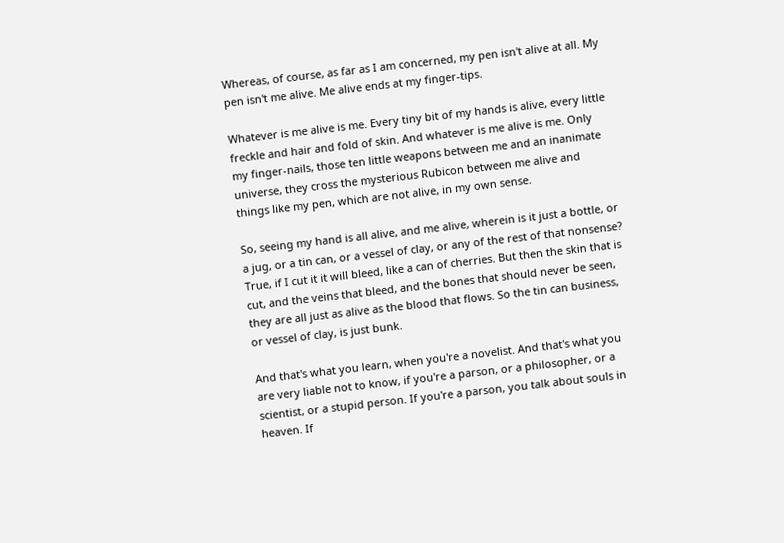Whereas, of course, as far as I am concerned, my pen isn't alive at all. My pen isn't me alive. Me alive ends at my finger-tips.

Whatever is me alive is me. Every tiny bit of my hands is alive, every little freckle and hair and fold of skin. And whatever is me alive is me. Only my finger-nails, those ten little weapons between me and an inanimate universe, they cross the mysterious Rubicon between me alive and things like my pen, which are not alive, in my own sense.

So, seeing my hand is all alive, and me alive, wherein is it just a bottle, or a jug, or a tin can, or a vessel of clay, or any of the rest of that nonsense? True, if I cut it it will bleed, like a can of cherries. But then the skin that is cut, and the veins that bleed, and the bones that should never be seen, they are all just as alive as the blood that flows. So the tin can business, or vessel of clay, is just bunk.

And that's what you learn, when you're a novelist. And that's what you are very liable not to know, if you're a parson, or a philosopher, or a scientist, or a stupid person. If you're a parson, you talk about souls in heaven. If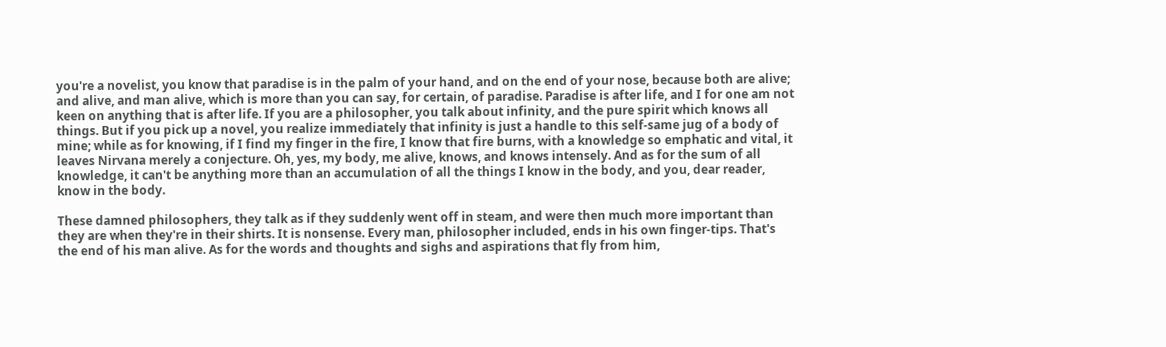you're a novelist, you know that paradise is in the palm of your hand, and on the end of your nose, because both are alive; and alive, and man alive, which is more than you can say, for certain, of paradise. Paradise is after life, and I for one am not keen on anything that is after life. If you are a philosopher, you talk about infinity, and the pure spirit which knows all things. But if you pick up a novel, you realize immediately that infinity is just a handle to this self-same jug of a body of mine; while as for knowing, if I find my finger in the fire, I know that fire burns, with a knowledge so emphatic and vital, it leaves Nirvana merely a conjecture. Oh, yes, my body, me alive, knows, and knows intensely. And as for the sum of all knowledge, it can't be anything more than an accumulation of all the things I know in the body, and you, dear reader, know in the body.

These damned philosophers, they talk as if they suddenly went off in steam, and were then much more important than they are when they're in their shirts. It is nonsense. Every man, philosopher included, ends in his own finger-tips. That's the end of his man alive. As for the words and thoughts and sighs and aspirations that fly from him,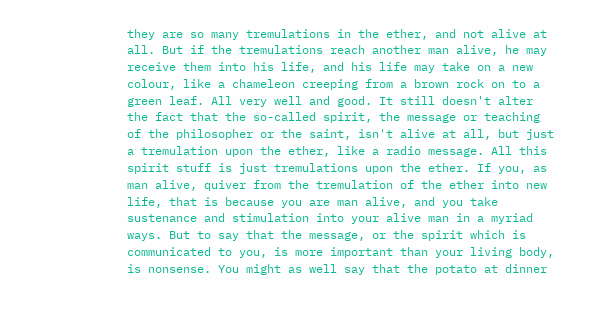they are so many tremulations in the ether, and not alive at all. But if the tremulations reach another man alive, he may receive them into his life, and his life may take on a new colour, like a chameleon creeping from a brown rock on to a green leaf. All very well and good. It still doesn't alter the fact that the so-called spirit, the message or teaching of the philosopher or the saint, isn't alive at all, but just a tremulation upon the ether, like a radio message. All this spirit stuff is just tremulations upon the ether. If you, as man alive, quiver from the tremulation of the ether into new life, that is because you are man alive, and you take sustenance and stimulation into your alive man in a myriad ways. But to say that the message, or the spirit which is communicated to you, is more important than your living body, is nonsense. You might as well say that the potato at dinner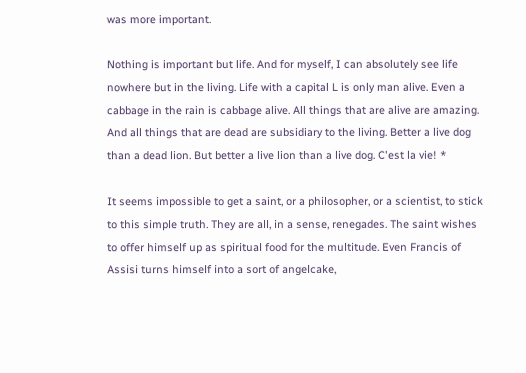was more important.

Nothing is important but life. And for myself, I can absolutely see life nowhere but in the living. Life with a capital L is only man alive. Even a cabbage in the rain is cabbage alive. All things that are alive are amazing. And all things that are dead are subsidiary to the living. Better a live dog than a dead lion. But better a live lion than a live dog. C'est la vie! *

It seems impossible to get a saint, or a philosopher, or a scientist, to stick to this simple truth. They are all, in a sense, renegades. The saint wishes to offer himself up as spiritual food for the multitude. Even Francis of Assisi turns himself into a sort of angelcake,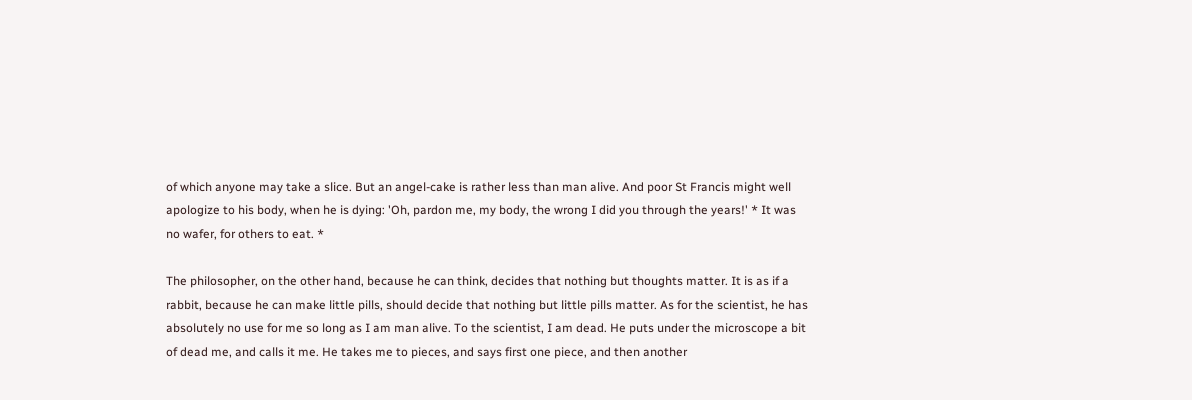of which anyone may take a slice. But an angel-cake is rather less than man alive. And poor St Francis might well apologize to his body, when he is dying: 'Oh, pardon me, my body, the wrong I did you through the years!' * It was no wafer, for others to eat. *

The philosopher, on the other hand, because he can think, decides that nothing but thoughts matter. It is as if a rabbit, because he can make little pills, should decide that nothing but little pills matter. As for the scientist, he has absolutely no use for me so long as I am man alive. To the scientist, I am dead. He puts under the microscope a bit of dead me, and calls it me. He takes me to pieces, and says first one piece, and then another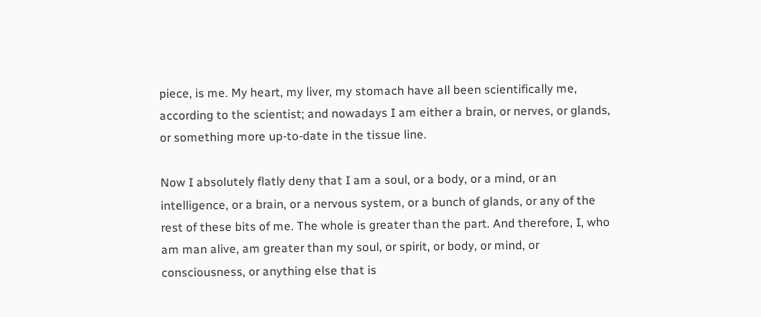piece, is me. My heart, my liver, my stomach have all been scientifically me, according to the scientist; and nowadays I am either a brain, or nerves, or glands, or something more up-to-date in the tissue line.

Now I absolutely flatly deny that I am a soul, or a body, or a mind, or an intelligence, or a brain, or a nervous system, or a bunch of glands, or any of the rest of these bits of me. The whole is greater than the part. And therefore, I, who am man alive, am greater than my soul, or spirit, or body, or mind, or consciousness, or anything else that is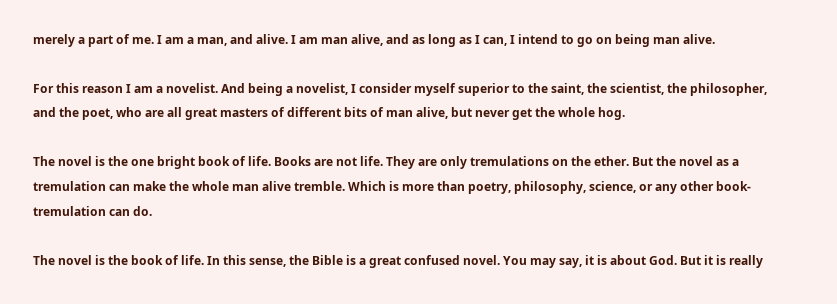merely a part of me. I am a man, and alive. I am man alive, and as long as I can, I intend to go on being man alive.

For this reason I am a novelist. And being a novelist, I consider myself superior to the saint, the scientist, the philosopher, and the poet, who are all great masters of different bits of man alive, but never get the whole hog.

The novel is the one bright book of life. Books are not life. They are only tremulations on the ether. But the novel as a tremulation can make the whole man alive tremble. Which is more than poetry, philosophy, science, or any other book-tremulation can do.

The novel is the book of life. In this sense, the Bible is a great confused novel. You may say, it is about God. But it is really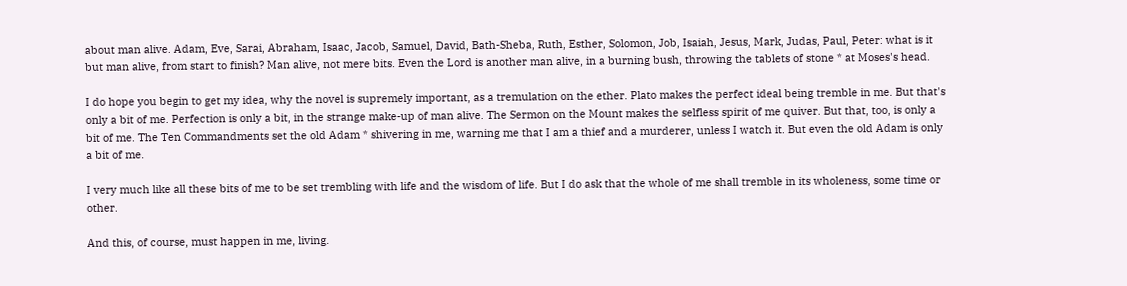about man alive. Adam, Eve, Sarai, Abraham, Isaac, Jacob, Samuel, David, Bath-Sheba, Ruth, Esther, Solomon, Job, Isaiah, Jesus, Mark, Judas, Paul, Peter: what is it but man alive, from start to finish? Man alive, not mere bits. Even the Lord is another man alive, in a burning bush, throwing the tablets of stone * at Moses's head.

I do hope you begin to get my idea, why the novel is supremely important, as a tremulation on the ether. Plato makes the perfect ideal being tremble in me. But that's only a bit of me. Perfection is only a bit, in the strange make-up of man alive. The Sermon on the Mount makes the selfless spirit of me quiver. But that, too, is only a bit of me. The Ten Commandments set the old Adam * shivering in me, warning me that I am a thief and a murderer, unless I watch it. But even the old Adam is only a bit of me.

I very much like all these bits of me to be set trembling with life and the wisdom of life. But I do ask that the whole of me shall tremble in its wholeness, some time or other.

And this, of course, must happen in me, living.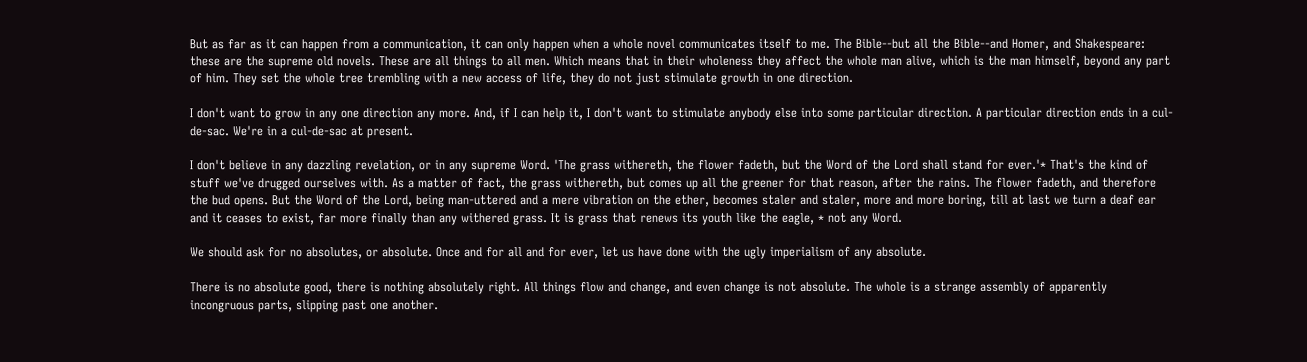But as far as it can happen from a communication, it can only happen when a whole novel communicates itself to me. The Bible--but all the Bible--and Homer, and Shakespeare: these are the supreme old novels. These are all things to all men. Which means that in their wholeness they affect the whole man alive, which is the man himself, beyond any part of him. They set the whole tree trembling with a new access of life, they do not just stimulate growth in one direction.

I don't want to grow in any one direction any more. And, if I can help it, I don't want to stimulate anybody else into some particular direction. A particular direction ends in a cul-de-sac. We're in a cul-de-sac at present.

I don't believe in any dazzling revelation, or in any supreme Word. 'The grass withereth, the flower fadeth, but the Word of the Lord shall stand for ever.'* That's the kind of stuff we've drugged ourselves with. As a matter of fact, the grass withereth, but comes up all the greener for that reason, after the rains. The flower fadeth, and therefore the bud opens. But the Word of the Lord, being man-uttered and a mere vibration on the ether, becomes staler and staler, more and more boring, till at last we turn a deaf ear and it ceases to exist, far more finally than any withered grass. It is grass that renews its youth like the eagle, * not any Word.

We should ask for no absolutes, or absolute. Once and for all and for ever, let us have done with the ugly imperialism of any absolute.

There is no absolute good, there is nothing absolutely right. All things flow and change, and even change is not absolute. The whole is a strange assembly of apparently incongruous parts, slipping past one another.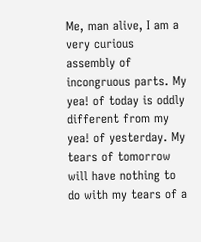Me, man alive, I am a very curious assembly of incongruous parts. My yea! of today is oddly different from my yea! of yesterday. My tears of tomorrow will have nothing to do with my tears of a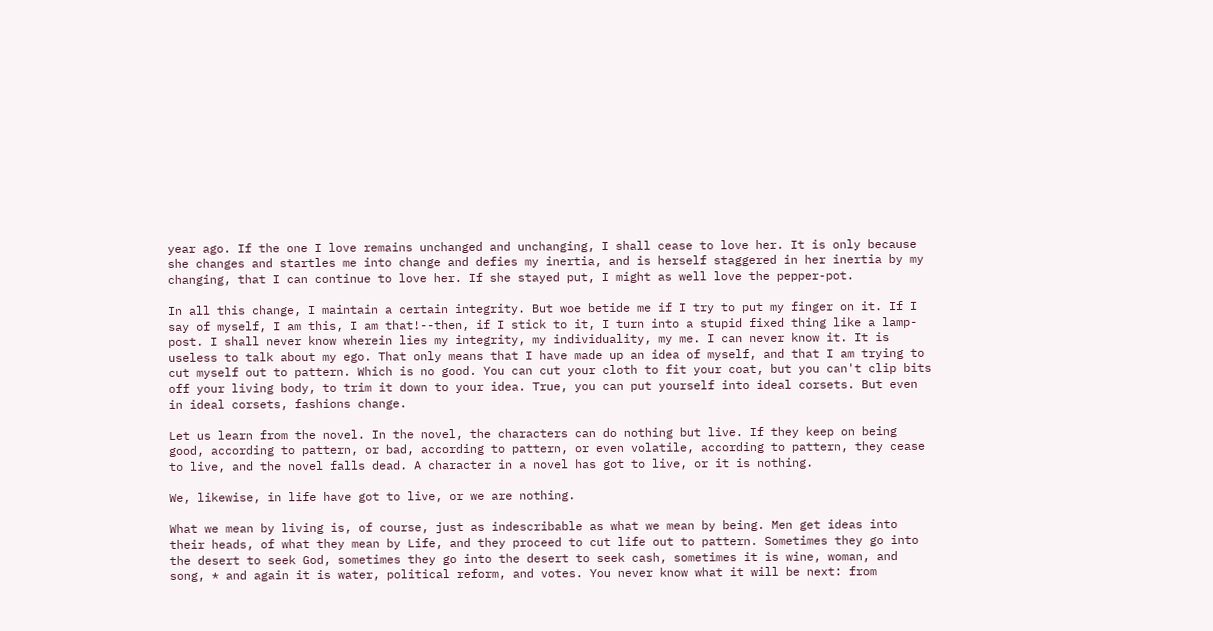year ago. If the one I love remains unchanged and unchanging, I shall cease to love her. It is only because she changes and startles me into change and defies my inertia, and is herself staggered in her inertia by my changing, that I can continue to love her. If she stayed put, I might as well love the pepper-pot.

In all this change, I maintain a certain integrity. But woe betide me if I try to put my finger on it. If I say of myself, I am this, I am that!--then, if I stick to it, I turn into a stupid fixed thing like a lamp-post. I shall never know wherein lies my integrity, my individuality, my me. I can never know it. It is useless to talk about my ego. That only means that I have made up an idea of myself, and that I am trying to cut myself out to pattern. Which is no good. You can cut your cloth to fit your coat, but you can't clip bits off your living body, to trim it down to your idea. True, you can put yourself into ideal corsets. But even in ideal corsets, fashions change.

Let us learn from the novel. In the novel, the characters can do nothing but live. If they keep on being good, according to pattern, or bad, according to pattern, or even volatile, according to pattern, they cease to live, and the novel falls dead. A character in a novel has got to live, or it is nothing.

We, likewise, in life have got to live, or we are nothing.

What we mean by living is, of course, just as indescribable as what we mean by being. Men get ideas into their heads, of what they mean by Life, and they proceed to cut life out to pattern. Sometimes they go into the desert to seek God, sometimes they go into the desert to seek cash, sometimes it is wine, woman, and song, * and again it is water, political reform, and votes. You never know what it will be next: from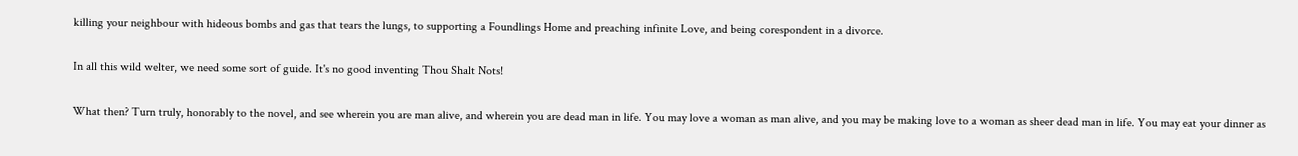killing your neighbour with hideous bombs and gas that tears the lungs, to supporting a Foundlings Home and preaching infinite Love, and being corespondent in a divorce.

In all this wild welter, we need some sort of guide. It's no good inventing Thou Shalt Nots!

What then? Turn truly, honorably to the novel, and see wherein you are man alive, and wherein you are dead man in life. You may love a woman as man alive, and you may be making love to a woman as sheer dead man in life. You may eat your dinner as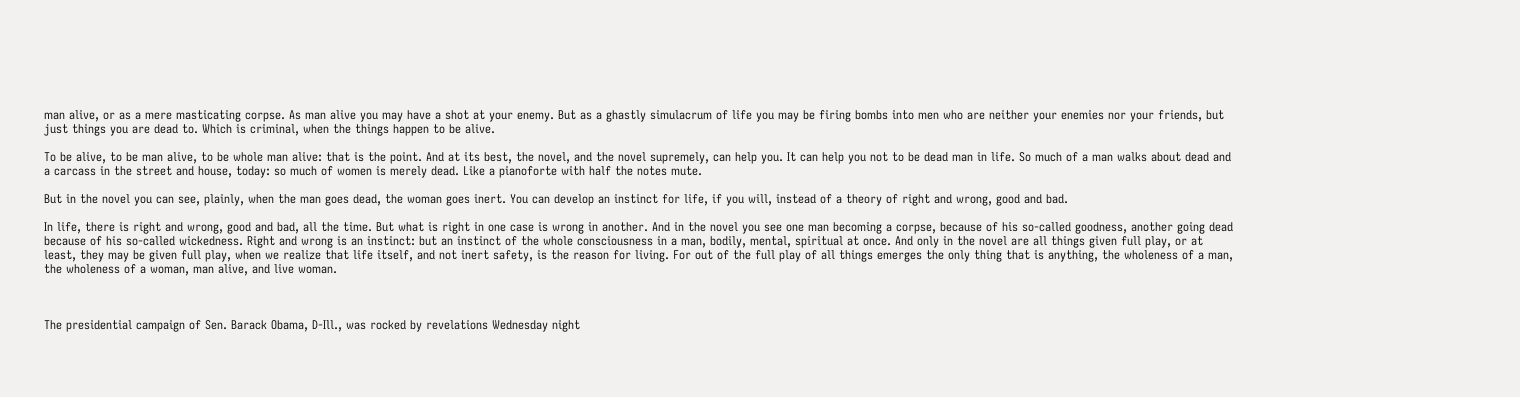man alive, or as a mere masticating corpse. As man alive you may have a shot at your enemy. But as a ghastly simulacrum of life you may be firing bombs into men who are neither your enemies nor your friends, but just things you are dead to. Which is criminal, when the things happen to be alive.

To be alive, to be man alive, to be whole man alive: that is the point. And at its best, the novel, and the novel supremely, can help you. It can help you not to be dead man in life. So much of a man walks about dead and a carcass in the street and house, today: so much of women is merely dead. Like a pianoforte with half the notes mute.

But in the novel you can see, plainly, when the man goes dead, the woman goes inert. You can develop an instinct for life, if you will, instead of a theory of right and wrong, good and bad.

In life, there is right and wrong, good and bad, all the time. But what is right in one case is wrong in another. And in the novel you see one man becoming a corpse, because of his so-called goodness, another going dead because of his so-called wickedness. Right and wrong is an instinct: but an instinct of the whole consciousness in a man, bodily, mental, spiritual at once. And only in the novel are all things given full play, or at least, they may be given full play, when we realize that life itself, and not inert safety, is the reason for living. For out of the full play of all things emerges the only thing that is anything, the wholeness of a man, the wholeness of a woman, man alive, and live woman.



The presidential campaign of Sen. Barack Obama, D-Ill., was rocked by revelations Wednesday night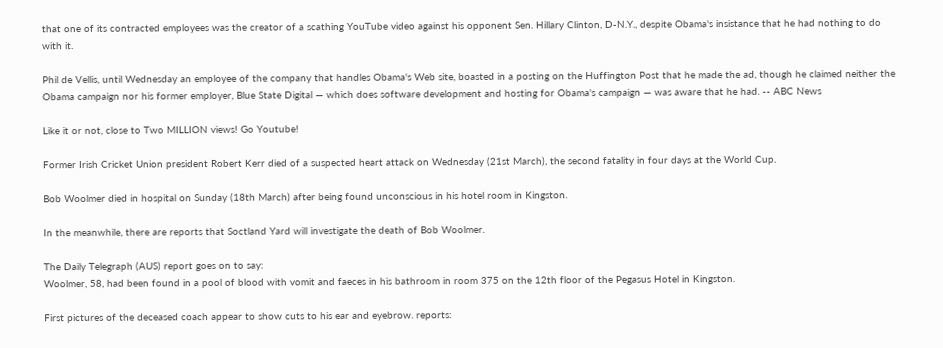that one of its contracted employees was the creator of a scathing YouTube video against his opponent Sen. Hillary Clinton, D-N.Y., despite Obama's insistance that he had nothing to do with it.

Phil de Vellis, until Wednesday an employee of the company that handles Obama's Web site, boasted in a posting on the Huffington Post that he made the ad, though he claimed neither the Obama campaign nor his former employer, Blue State Digital — which does software development and hosting for Obama's campaign — was aware that he had. -- ABC News

Like it or not, close to Two MILLION views! Go Youtube!

Former Irish Cricket Union president Robert Kerr died of a suspected heart attack on Wednesday (21st March), the second fatality in four days at the World Cup.

Bob Woolmer died in hospital on Sunday (18th March) after being found unconscious in his hotel room in Kingston.

In the meanwhile, there are reports that Soctland Yard will investigate the death of Bob Woolmer.

The Daily Telegraph (AUS) report goes on to say:
Woolmer, 58, had been found in a pool of blood with vomit and faeces in his bathroom in room 375 on the 12th floor of the Pegasus Hotel in Kingston.

First pictures of the deceased coach appear to show cuts to his ear and eyebrow. reports: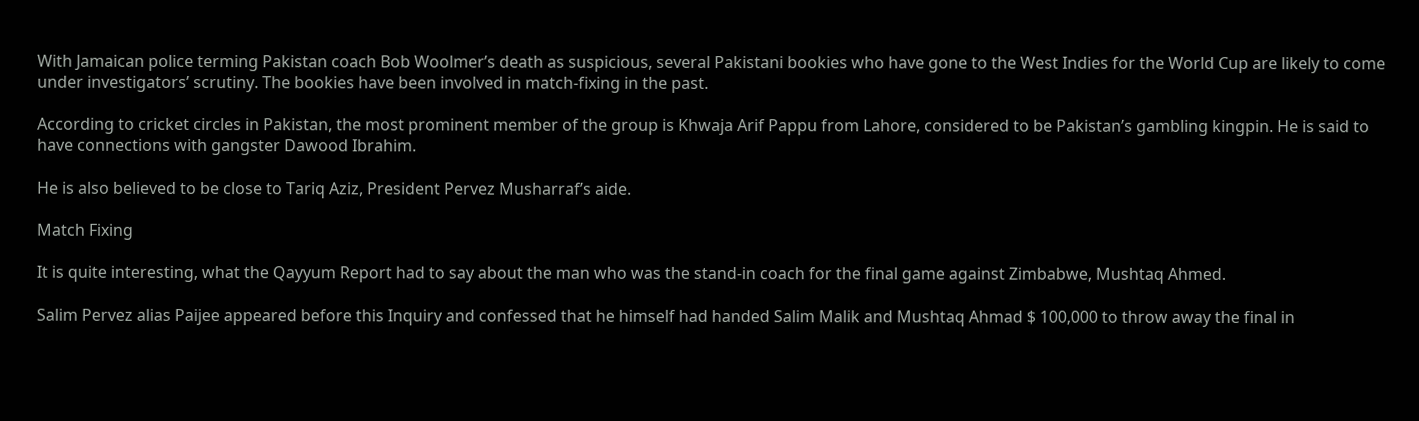With Jamaican police terming Pakistan coach Bob Woolmer’s death as suspicious, several Pakistani bookies who have gone to the West Indies for the World Cup are likely to come under investigators’ scrutiny. The bookies have been involved in match-fixing in the past.

According to cricket circles in Pakistan, the most prominent member of the group is Khwaja Arif Pappu from Lahore, considered to be Pakistan’s gambling kingpin. He is said to have connections with gangster Dawood Ibrahim.

He is also believed to be close to Tariq Aziz, President Pervez Musharraf’s aide.

Match Fixing

It is quite interesting, what the Qayyum Report had to say about the man who was the stand-in coach for the final game against Zimbabwe, Mushtaq Ahmed.

Salim Pervez alias Paijee appeared before this Inquiry and confessed that he himself had handed Salim Malik and Mushtaq Ahmad $ 100,000 to throw away the final in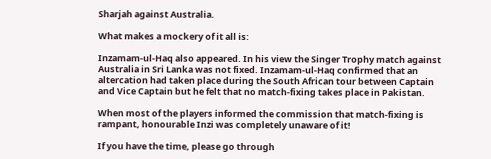Sharjah against Australia.

What makes a mockery of it all is:

Inzamam-ul-Haq also appeared. In his view the Singer Trophy match against Australia in Sri Lanka was not fixed. Inzamam-ul-Haq confirmed that an altercation had taken place during the South African tour between Captain and Vice Captain but he felt that no match-fixing takes place in Pakistan.

When most of the players informed the commission that match-fixing is rampant, honourable Inzi was completely unaware of it!

If you have the time, please go through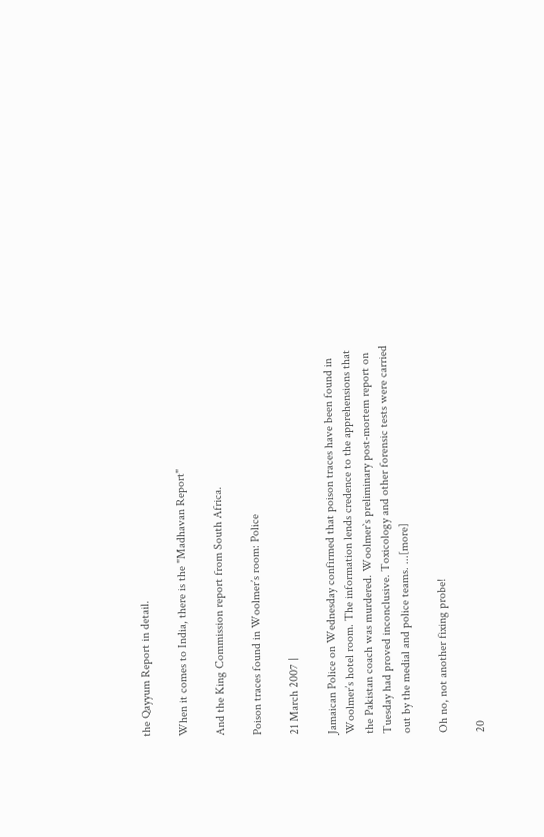the Qayyum Report in detail.

When it comes to India, there is the "Madhavan Report"

And the King Commission report from South Africa.

Poison traces found in Woolmer’s room: Police

21 March 2007 |

Jamaican Police on Wednesday confirmed that poison traces have been found in Woolmer’s hotel room. The information lends credence to the apprehensions that the Pakistan coach was murdered. Woolmer`s preliminary post-mortem report on Tuesday had proved inconclusive. Toxicology and other forensic tests were carried out by the medial and police teams. ...[more]

Oh no, not another fixing probe!

20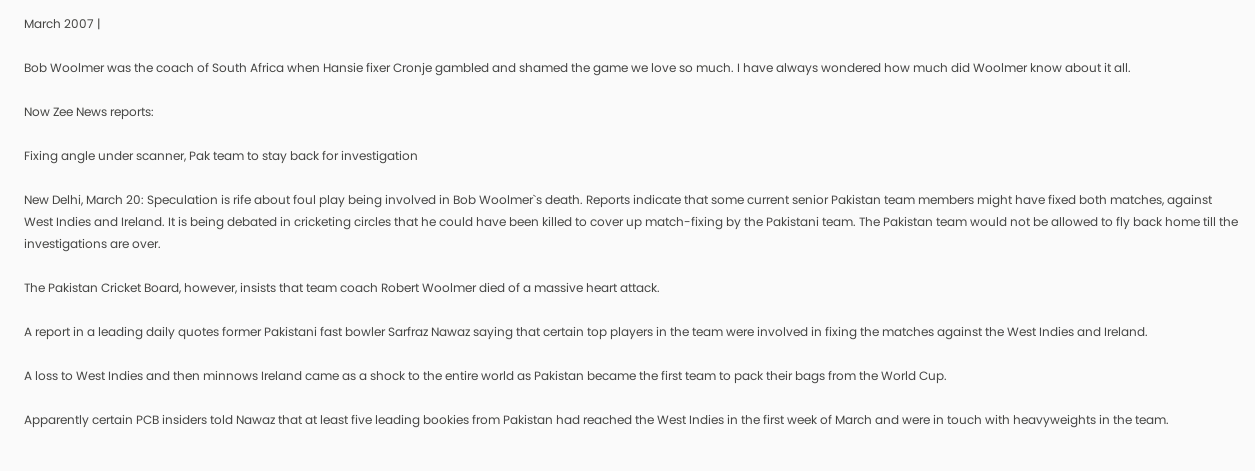March 2007 |

Bob Woolmer was the coach of South Africa when Hansie fixer Cronje gambled and shamed the game we love so much. I have always wondered how much did Woolmer know about it all.

Now Zee News reports:

Fixing angle under scanner, Pak team to stay back for investigation

New Delhi, March 20: Speculation is rife about foul play being involved in Bob Woolmer`s death. Reports indicate that some current senior Pakistan team members might have fixed both matches, against West Indies and Ireland. It is being debated in cricketing circles that he could have been killed to cover up match-fixing by the Pakistani team. The Pakistan team would not be allowed to fly back home till the investigations are over.

The Pakistan Cricket Board, however, insists that team coach Robert Woolmer died of a massive heart attack.

A report in a leading daily quotes former Pakistani fast bowler Sarfraz Nawaz saying that certain top players in the team were involved in fixing the matches against the West Indies and Ireland.

A loss to West Indies and then minnows Ireland came as a shock to the entire world as Pakistan became the first team to pack their bags from the World Cup.

Apparently certain PCB insiders told Nawaz that at least five leading bookies from Pakistan had reached the West Indies in the first week of March and were in touch with heavyweights in the team.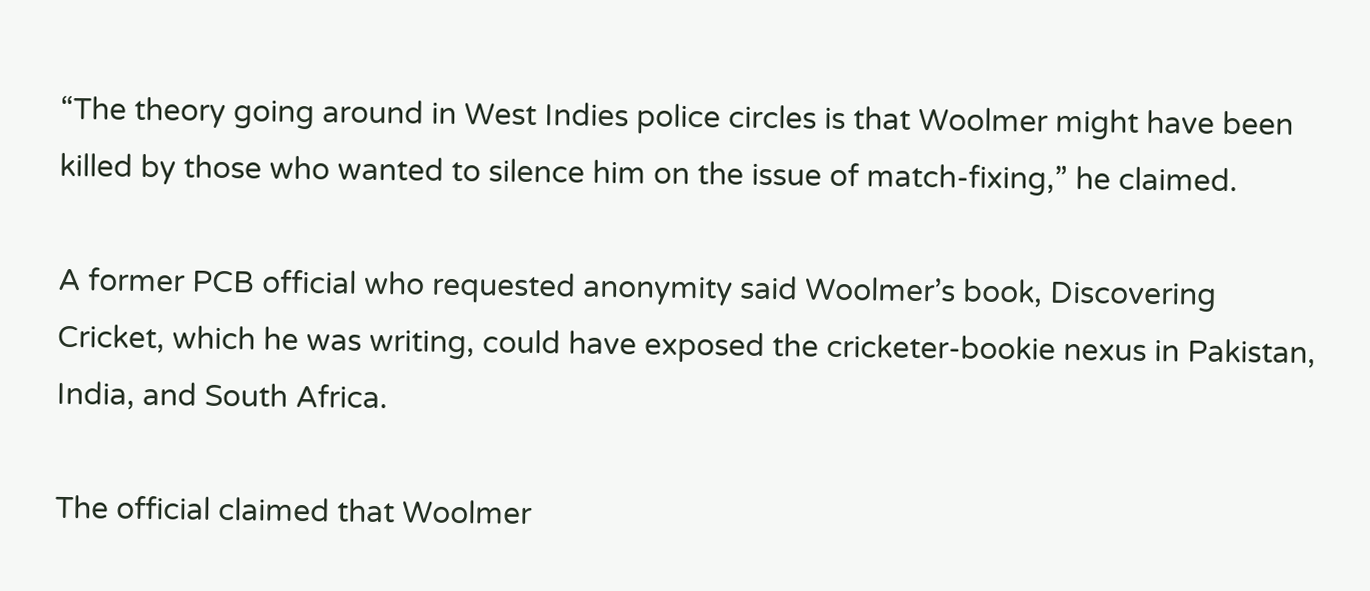“The theory going around in West Indies police circles is that Woolmer might have been killed by those who wanted to silence him on the issue of match-fixing,” he claimed.

A former PCB official who requested anonymity said Woolmer’s book, Discovering Cricket, which he was writing, could have exposed the cricketer-bookie nexus in Pakistan, India, and South Africa.

The official claimed that Woolmer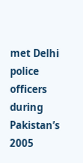met Delhi police officers during Pakistan’s 2005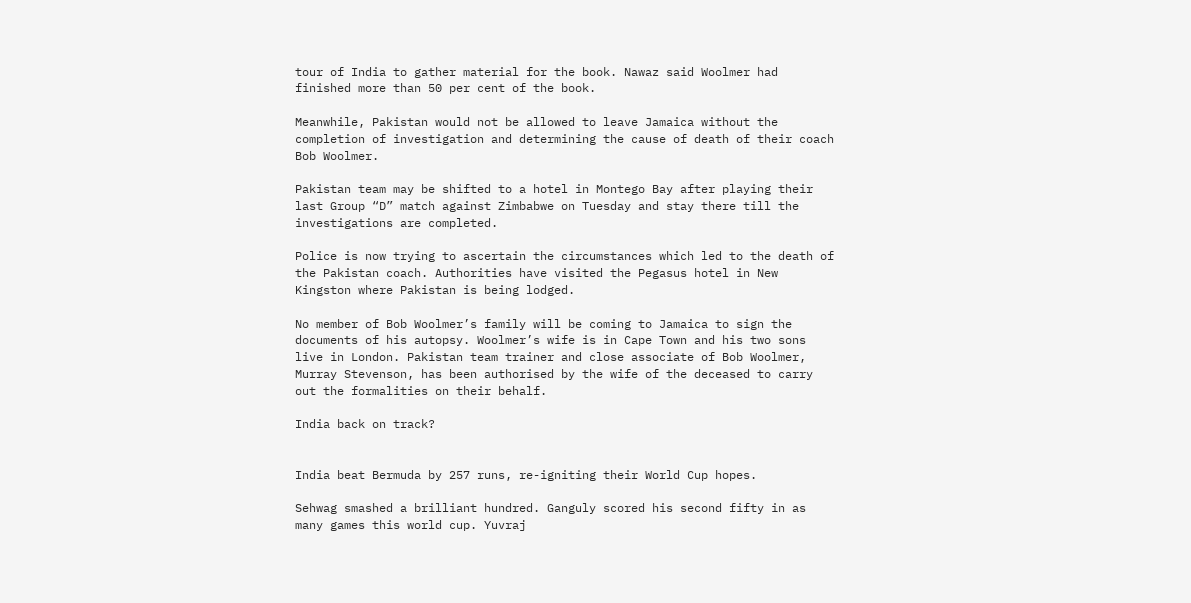tour of India to gather material for the book. Nawaz said Woolmer had finished more than 50 per cent of the book.

Meanwhile, Pakistan would not be allowed to leave Jamaica without the completion of investigation and determining the cause of death of their coach Bob Woolmer.

Pakistan team may be shifted to a hotel in Montego Bay after playing their last Group “D” match against Zimbabwe on Tuesday and stay there till the investigations are completed.

Police is now trying to ascertain the circumstances which led to the death of the Pakistan coach. Authorities have visited the Pegasus hotel in New Kingston where Pakistan is being lodged.

No member of Bob Woolmer’s family will be coming to Jamaica to sign the documents of his autopsy. Woolmer’s wife is in Cape Town and his two sons live in London. Pakistan team trainer and close associate of Bob Woolmer, Murray Stevenson, has been authorised by the wife of the deceased to carry out the formalities on their behalf.

India back on track?


India beat Bermuda by 257 runs, re-igniting their World Cup hopes.

Sehwag smashed a brilliant hundred. Ganguly scored his second fifty in as many games this world cup. Yuvraj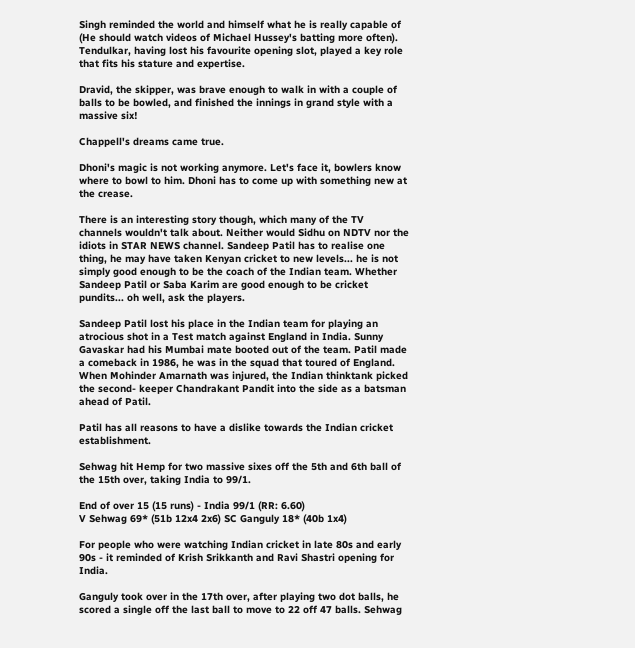Singh reminded the world and himself what he is really capable of (He should watch videos of Michael Hussey's batting more often). Tendulkar, having lost his favourite opening slot, played a key role that fits his stature and expertise.

Dravid, the skipper, was brave enough to walk in with a couple of balls to be bowled, and finished the innings in grand style with a massive six!

Chappell's dreams came true.

Dhoni's magic is not working anymore. Let's face it, bowlers know where to bowl to him. Dhoni has to come up with something new at the crease.

There is an interesting story though, which many of the TV channels wouldn't talk about. Neither would Sidhu on NDTV nor the idiots in STAR NEWS channel. Sandeep Patil has to realise one thing, he may have taken Kenyan cricket to new levels... he is not simply good enough to be the coach of the Indian team. Whether Sandeep Patil or Saba Karim are good enough to be cricket pundits... oh well, ask the players.

Sandeep Patil lost his place in the Indian team for playing an atrocious shot in a Test match against England in India. Sunny Gavaskar had his Mumbai mate booted out of the team. Patil made a comeback in 1986, he was in the squad that toured of England. When Mohinder Amarnath was injured, the Indian thinktank picked the second- keeper Chandrakant Pandit into the side as a batsman ahead of Patil.

Patil has all reasons to have a dislike towards the Indian cricket establishment.

Sehwag hit Hemp for two massive sixes off the 5th and 6th ball of the 15th over, taking India to 99/1.

End of over 15 (15 runs) - India 99/1 (RR: 6.60)
V Sehwag 69* (51b 12x4 2x6) SC Ganguly 18* (40b 1x4)

For people who were watching Indian cricket in late 80s and early 90s - it reminded of Krish Srikkanth and Ravi Shastri opening for India.

Ganguly took over in the 17th over, after playing two dot balls, he scored a single off the last ball to move to 22 off 47 balls. Sehwag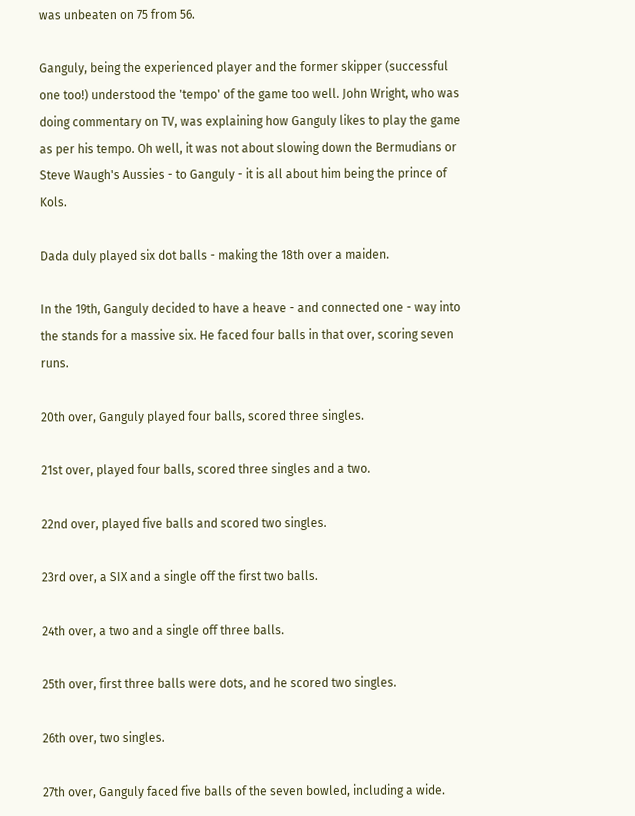was unbeaten on 75 from 56.

Ganguly, being the experienced player and the former skipper (successful one too!) understood the 'tempo' of the game too well. John Wright, who was doing commentary on TV, was explaining how Ganguly likes to play the game as per his tempo. Oh well, it was not about slowing down the Bermudians or Steve Waugh's Aussies - to Ganguly - it is all about him being the prince of Kols.

Dada duly played six dot balls - making the 18th over a maiden.

In the 19th, Ganguly decided to have a heave - and connected one - way into the stands for a massive six. He faced four balls in that over, scoring seven runs.

20th over, Ganguly played four balls, scored three singles.

21st over, played four balls, scored three singles and a two.

22nd over, played five balls and scored two singles.

23rd over, a SIX and a single off the first two balls.

24th over, a two and a single off three balls.

25th over, first three balls were dots, and he scored two singles.

26th over, two singles.

27th over, Ganguly faced five balls of the seven bowled, including a wide.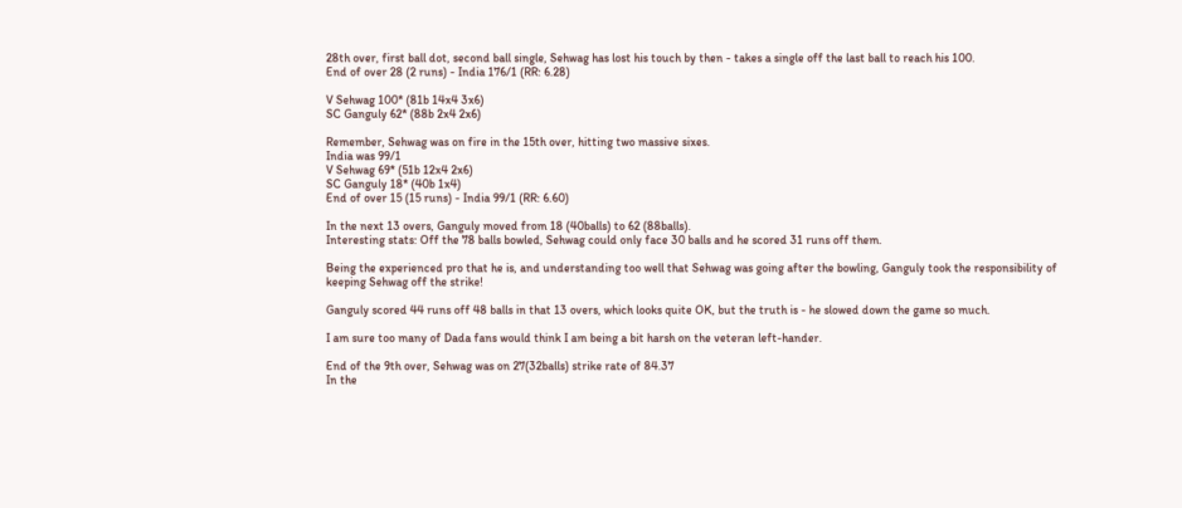28th over, first ball dot, second ball single, Sehwag has lost his touch by then - takes a single off the last ball to reach his 100.
End of over 28 (2 runs) - India 176/1 (RR: 6.28)

V Sehwag 100* (81b 14x4 3x6)
SC Ganguly 62* (88b 2x4 2x6)

Remember, Sehwag was on fire in the 15th over, hitting two massive sixes.
India was 99/1
V Sehwag 69* (51b 12x4 2x6)
SC Ganguly 18* (40b 1x4)
End of over 15 (15 runs) - India 99/1 (RR: 6.60)

In the next 13 overs, Ganguly moved from 18 (40balls) to 62 (88balls).
Interesting stats: Off the 78 balls bowled, Sehwag could only face 30 balls and he scored 31 runs off them.

Being the experienced pro that he is, and understanding too well that Sehwag was going after the bowling, Ganguly took the responsibility of keeping Sehwag off the strike!

Ganguly scored 44 runs off 48 balls in that 13 overs, which looks quite OK, but the truth is - he slowed down the game so much.

I am sure too many of Dada fans would think I am being a bit harsh on the veteran left-hander.

End of the 9th over, Sehwag was on 27(32balls) strike rate of 84.37
In the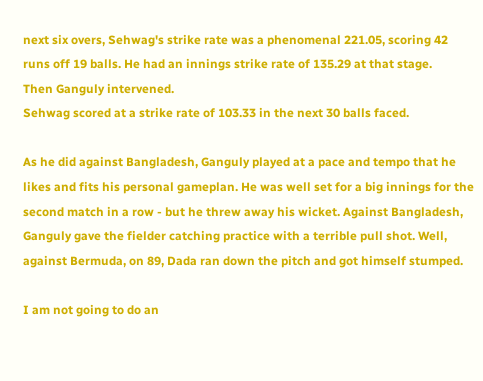next six overs, Sehwag's strike rate was a phenomenal 221.05, scoring 42 runs off 19 balls. He had an innings strike rate of 135.29 at that stage.
Then Ganguly intervened.
Sehwag scored at a strike rate of 103.33 in the next 30 balls faced.

As he did against Bangladesh, Ganguly played at a pace and tempo that he likes and fits his personal gameplan. He was well set for a big innings for the second match in a row - but he threw away his wicket. Against Bangladesh, Ganguly gave the fielder catching practice with a terrible pull shot. Well, against Bermuda, on 89, Dada ran down the pitch and got himself stumped.

I am not going to do an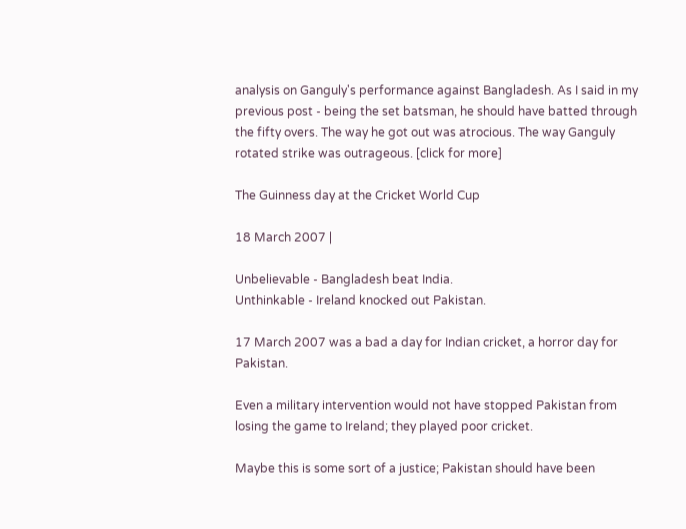analysis on Ganguly's performance against Bangladesh. As I said in my previous post - being the set batsman, he should have batted through the fifty overs. The way he got out was atrocious. The way Ganguly rotated strike was outrageous. [click for more]

The Guinness day at the Cricket World Cup

18 March 2007 |

Unbelievable - Bangladesh beat India.
Unthinkable - Ireland knocked out Pakistan.

17 March 2007 was a bad a day for Indian cricket, a horror day for Pakistan.

Even a military intervention would not have stopped Pakistan from losing the game to Ireland; they played poor cricket.

Maybe this is some sort of a justice; Pakistan should have been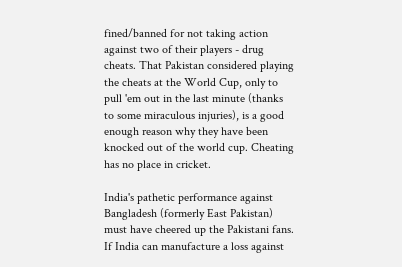fined/banned for not taking action against two of their players - drug cheats. That Pakistan considered playing the cheats at the World Cup, only to pull 'em out in the last minute (thanks to some miraculous injuries), is a good enough reason why they have been knocked out of the world cup. Cheating has no place in cricket.

India's pathetic performance against Bangladesh (formerly East Pakistan) must have cheered up the Pakistani fans. If India can manufacture a loss against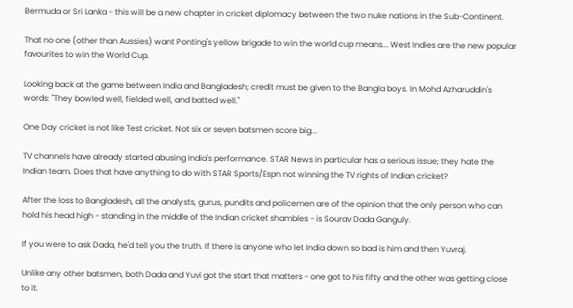Bermuda or Sri Lanka - this will be a new chapter in cricket diplomacy between the two nuke nations in the Sub-Continent.

That no one (other than Aussies) want Ponting's yellow brigade to win the world cup means... West Indies are the new popular favourites to win the World Cup.

Looking back at the game between India and Bangladesh; credit must be given to the Bangla boys. In Mohd Azharuddin's words: "They bowled well, fielded well, and batted well."

One Day cricket is not like Test cricket. Not six or seven batsmen score big...

TV channels have already started abusing India's performance. STAR News in particular has a serious issue; they hate the Indian team. Does that have anything to do with STAR Sports/Espn not winning the TV rights of Indian cricket?

After the loss to Bangladesh, all the analysts, gurus, pundits and policemen are of the opinion that the only person who can hold his head high - standing in the middle of the Indian cricket shambles - is Sourav Dada Ganguly.

If you were to ask Dada, he'd tell you the truth. If there is anyone who let India down so bad is him and then Yuvraj.

Unlike any other batsmen, both Dada and Yuvi got the start that matters - one got to his fifty and the other was getting close to it.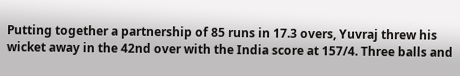Putting together a partnership of 85 runs in 17.3 overs, Yuvraj threw his wicket away in the 42nd over with the India score at 157/4. Three balls and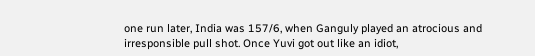one run later, India was 157/6, when Ganguly played an atrocious and irresponsible pull shot. Once Yuvi got out like an idiot,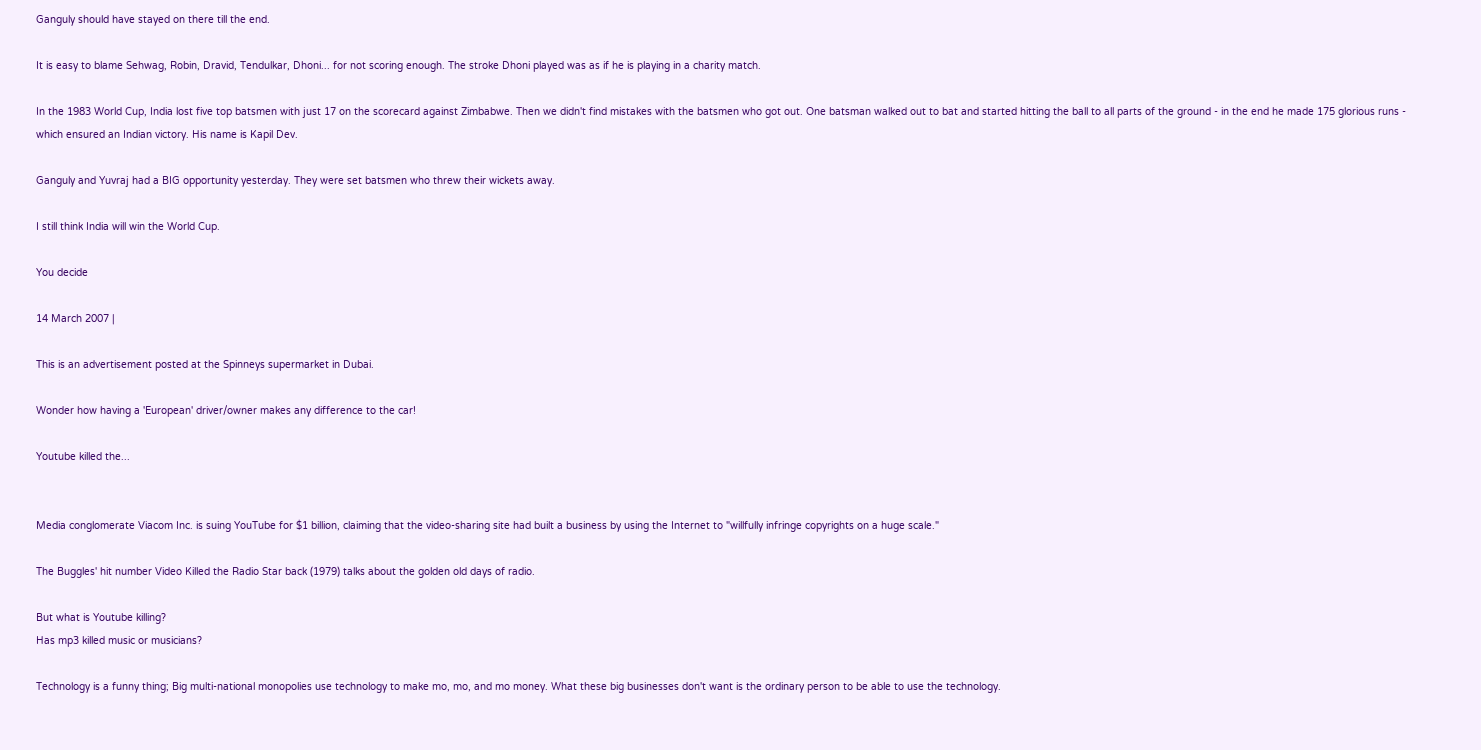Ganguly should have stayed on there till the end.

It is easy to blame Sehwag, Robin, Dravid, Tendulkar, Dhoni... for not scoring enough. The stroke Dhoni played was as if he is playing in a charity match.

In the 1983 World Cup, India lost five top batsmen with just 17 on the scorecard against Zimbabwe. Then we didn't find mistakes with the batsmen who got out. One batsman walked out to bat and started hitting the ball to all parts of the ground - in the end he made 175 glorious runs - which ensured an Indian victory. His name is Kapil Dev.

Ganguly and Yuvraj had a BIG opportunity yesterday. They were set batsmen who threw their wickets away.

I still think India will win the World Cup.

You decide

14 March 2007 |

This is an advertisement posted at the Spinneys supermarket in Dubai.

Wonder how having a 'European' driver/owner makes any difference to the car!

Youtube killed the...


Media conglomerate Viacom Inc. is suing YouTube for $1 billion, claiming that the video-sharing site had built a business by using the Internet to "willfully infringe copyrights on a huge scale."

The Buggles' hit number Video Killed the Radio Star back (1979) talks about the golden old days of radio.

But what is Youtube killing?
Has mp3 killed music or musicians?

Technology is a funny thing; Big multi-national monopolies use technology to make mo, mo, and mo money. What these big businesses don't want is the ordinary person to be able to use the technology.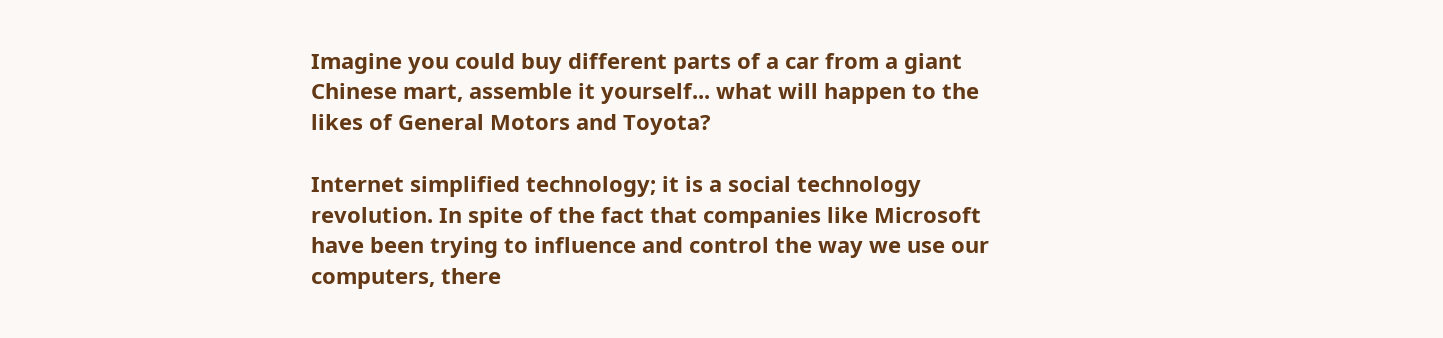Imagine you could buy different parts of a car from a giant Chinese mart, assemble it yourself... what will happen to the likes of General Motors and Toyota?

Internet simplified technology; it is a social technology revolution. In spite of the fact that companies like Microsoft have been trying to influence and control the way we use our computers, there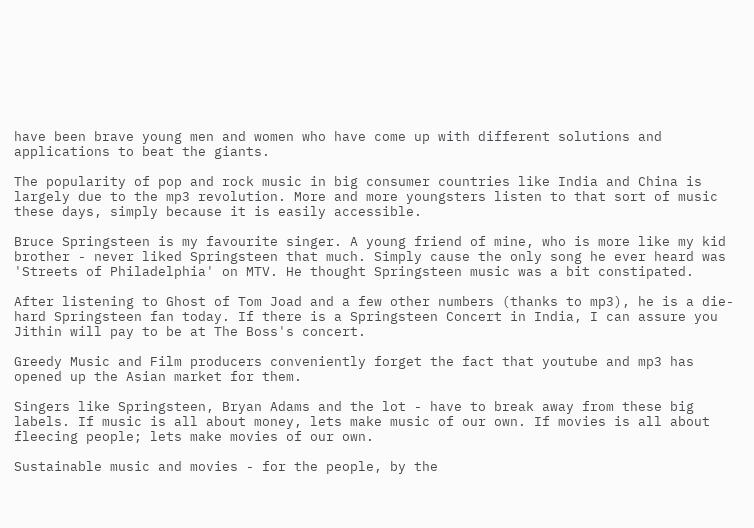have been brave young men and women who have come up with different solutions and applications to beat the giants.

The popularity of pop and rock music in big consumer countries like India and China is largely due to the mp3 revolution. More and more youngsters listen to that sort of music these days, simply because it is easily accessible.

Bruce Springsteen is my favourite singer. A young friend of mine, who is more like my kid brother - never liked Springsteen that much. Simply cause the only song he ever heard was 'Streets of Philadelphia' on MTV. He thought Springsteen music was a bit constipated.

After listening to Ghost of Tom Joad and a few other numbers (thanks to mp3), he is a die-hard Springsteen fan today. If there is a Springsteen Concert in India, I can assure you Jithin will pay to be at The Boss's concert.

Greedy Music and Film producers conveniently forget the fact that youtube and mp3 has opened up the Asian market for them.

Singers like Springsteen, Bryan Adams and the lot - have to break away from these big labels. If music is all about money, lets make music of our own. If movies is all about fleecing people; lets make movies of our own.

Sustainable music and movies - for the people, by the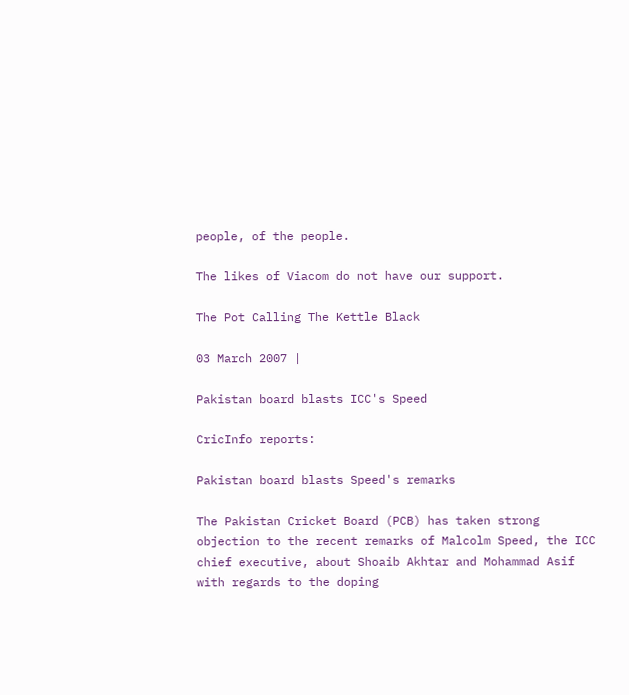people, of the people.

The likes of Viacom do not have our support.

The Pot Calling The Kettle Black

03 March 2007 |

Pakistan board blasts ICC's Speed

CricInfo reports:

Pakistan board blasts Speed's remarks

The Pakistan Cricket Board (PCB) has taken strong objection to the recent remarks of Malcolm Speed, the ICC chief executive, about Shoaib Akhtar and Mohammad Asif with regards to the doping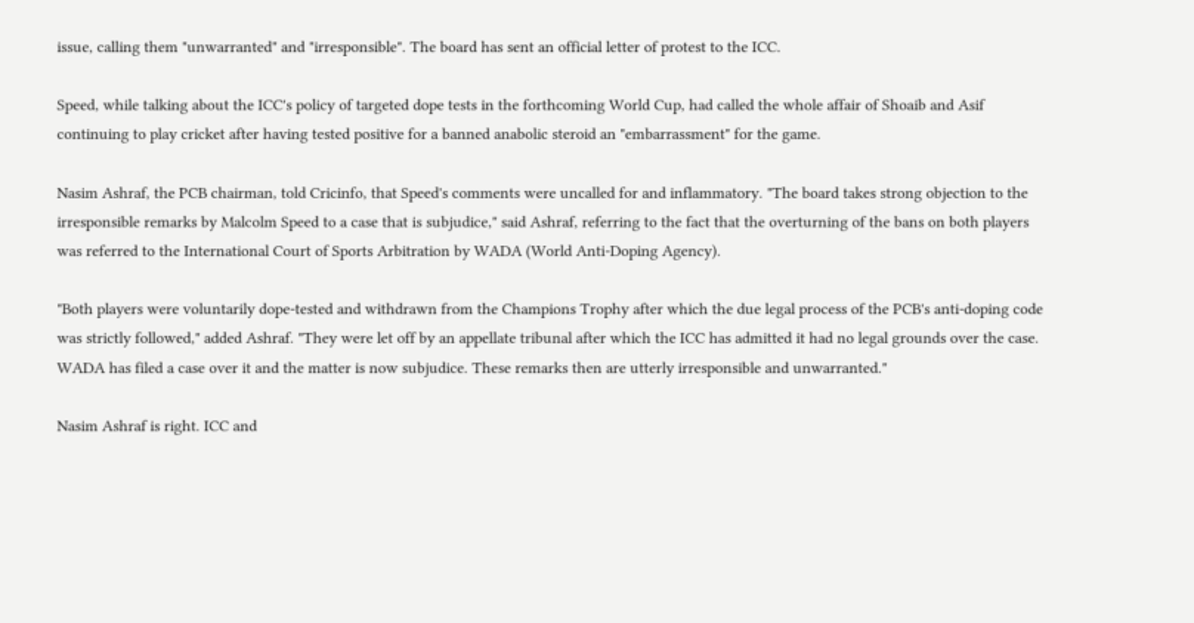issue, calling them "unwarranted" and "irresponsible". The board has sent an official letter of protest to the ICC.

Speed, while talking about the ICC's policy of targeted dope tests in the forthcoming World Cup, had called the whole affair of Shoaib and Asif continuing to play cricket after having tested positive for a banned anabolic steroid an "embarrassment" for the game.

Nasim Ashraf, the PCB chairman, told Cricinfo, that Speed's comments were uncalled for and inflammatory. "The board takes strong objection to the irresponsible remarks by Malcolm Speed to a case that is subjudice," said Ashraf, referring to the fact that the overturning of the bans on both players was referred to the International Court of Sports Arbitration by WADA (World Anti-Doping Agency).

"Both players were voluntarily dope-tested and withdrawn from the Champions Trophy after which the due legal process of the PCB's anti-doping code was strictly followed," added Ashraf. "They were let off by an appellate tribunal after which the ICC has admitted it had no legal grounds over the case. WADA has filed a case over it and the matter is now subjudice. These remarks then are utterly irresponsible and unwarranted."

Nasim Ashraf is right. ICC and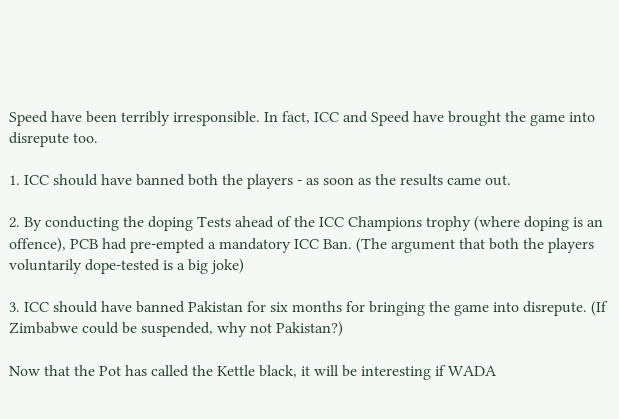Speed have been terribly irresponsible. In fact, ICC and Speed have brought the game into disrepute too.

1. ICC should have banned both the players - as soon as the results came out.

2. By conducting the doping Tests ahead of the ICC Champions trophy (where doping is an offence), PCB had pre-empted a mandatory ICC Ban. (The argument that both the players voluntarily dope-tested is a big joke)

3. ICC should have banned Pakistan for six months for bringing the game into disrepute. (If Zimbabwe could be suspended, why not Pakistan?)

Now that the Pot has called the Kettle black, it will be interesting if WADA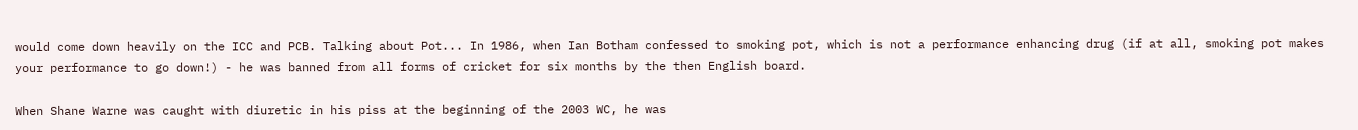would come down heavily on the ICC and PCB. Talking about Pot... In 1986, when Ian Botham confessed to smoking pot, which is not a performance enhancing drug (if at all, smoking pot makes your performance to go down!) - he was banned from all forms of cricket for six months by the then English board.

When Shane Warne was caught with diuretic in his piss at the beginning of the 2003 WC, he was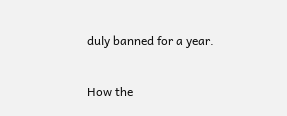duly banned for a year.

How the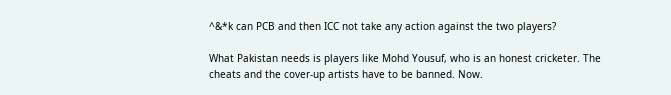^&*k can PCB and then ICC not take any action against the two players?

What Pakistan needs is players like Mohd Yousuf, who is an honest cricketer. The cheats and the cover-up artists have to be banned. Now.